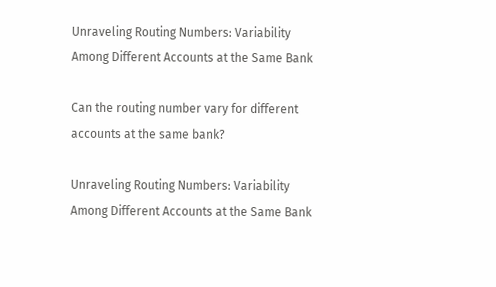Unraveling Routing Numbers: Variability Among Different Accounts at the Same Bank

Can the routing number vary for different accounts at the same bank?

Unraveling Routing Numbers: Variability Among Different Accounts at the Same Bank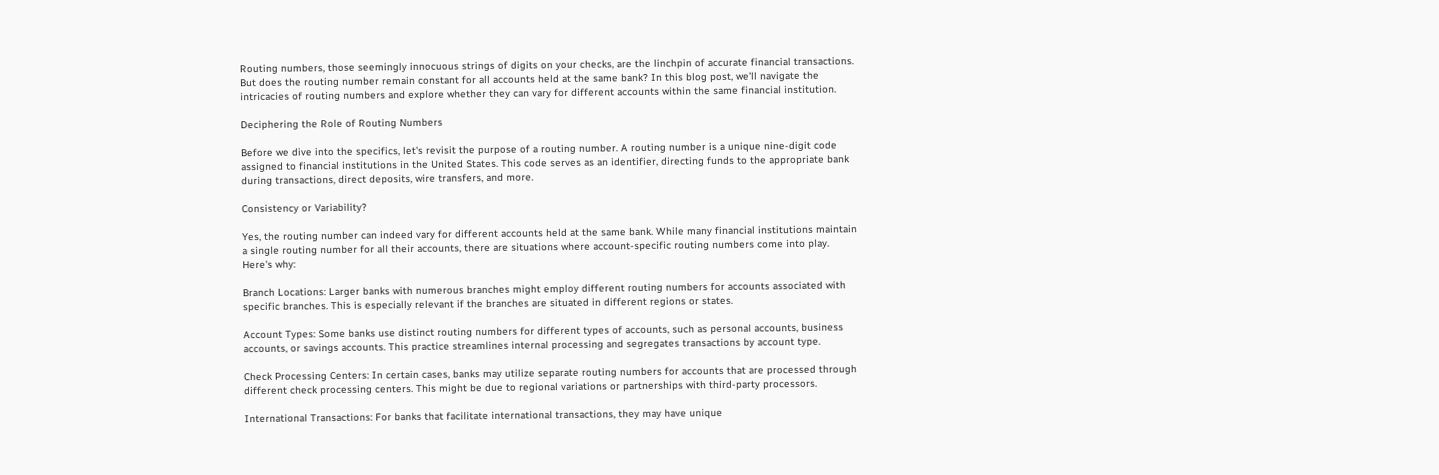Routing numbers, those seemingly innocuous strings of digits on your checks, are the linchpin of accurate financial transactions. But does the routing number remain constant for all accounts held at the same bank? In this blog post, we'll navigate the intricacies of routing numbers and explore whether they can vary for different accounts within the same financial institution.

Deciphering the Role of Routing Numbers

Before we dive into the specifics, let's revisit the purpose of a routing number. A routing number is a unique nine-digit code assigned to financial institutions in the United States. This code serves as an identifier, directing funds to the appropriate bank during transactions, direct deposits, wire transfers, and more.

Consistency or Variability?

Yes, the routing number can indeed vary for different accounts held at the same bank. While many financial institutions maintain a single routing number for all their accounts, there are situations where account-specific routing numbers come into play. Here's why:

Branch Locations: Larger banks with numerous branches might employ different routing numbers for accounts associated with specific branches. This is especially relevant if the branches are situated in different regions or states.

Account Types: Some banks use distinct routing numbers for different types of accounts, such as personal accounts, business accounts, or savings accounts. This practice streamlines internal processing and segregates transactions by account type.

Check Processing Centers: In certain cases, banks may utilize separate routing numbers for accounts that are processed through different check processing centers. This might be due to regional variations or partnerships with third-party processors.

International Transactions: For banks that facilitate international transactions, they may have unique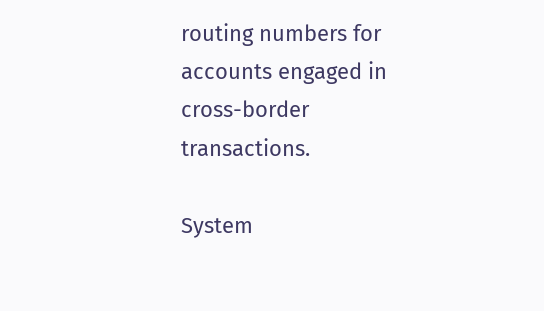routing numbers for accounts engaged in cross-border transactions.

System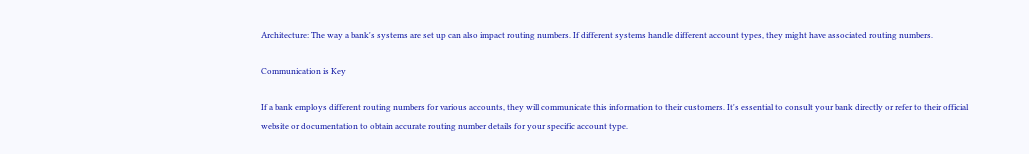Architecture: The way a bank's systems are set up can also impact routing numbers. If different systems handle different account types, they might have associated routing numbers.

Communication is Key

If a bank employs different routing numbers for various accounts, they will communicate this information to their customers. It's essential to consult your bank directly or refer to their official website or documentation to obtain accurate routing number details for your specific account type.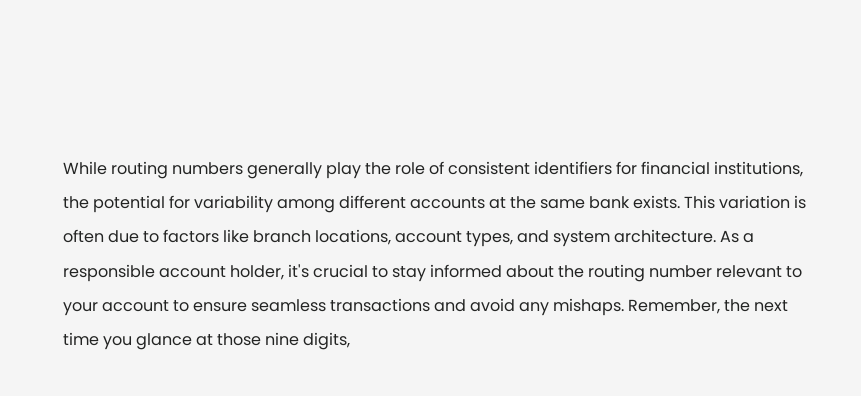While routing numbers generally play the role of consistent identifiers for financial institutions, the potential for variability among different accounts at the same bank exists. This variation is often due to factors like branch locations, account types, and system architecture. As a responsible account holder, it's crucial to stay informed about the routing number relevant to your account to ensure seamless transactions and avoid any mishaps. Remember, the next time you glance at those nine digits,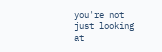you're not just looking at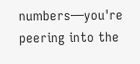numbers—you're peering into the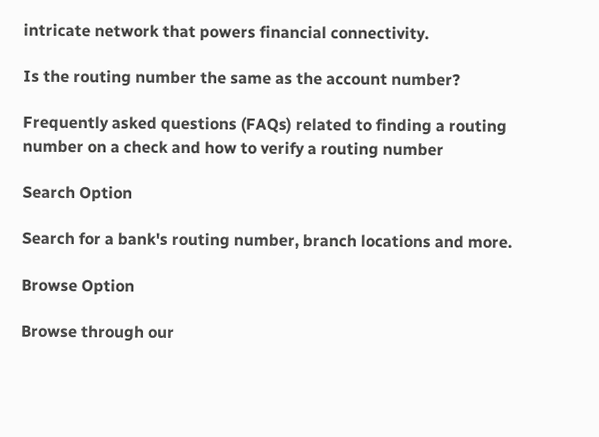intricate network that powers financial connectivity.

Is the routing number the same as the account number?

Frequently asked questions (FAQs) related to finding a routing number on a check and how to verify a routing number

Search Option

Search for a bank's routing number, branch locations and more.

Browse Option

Browse through our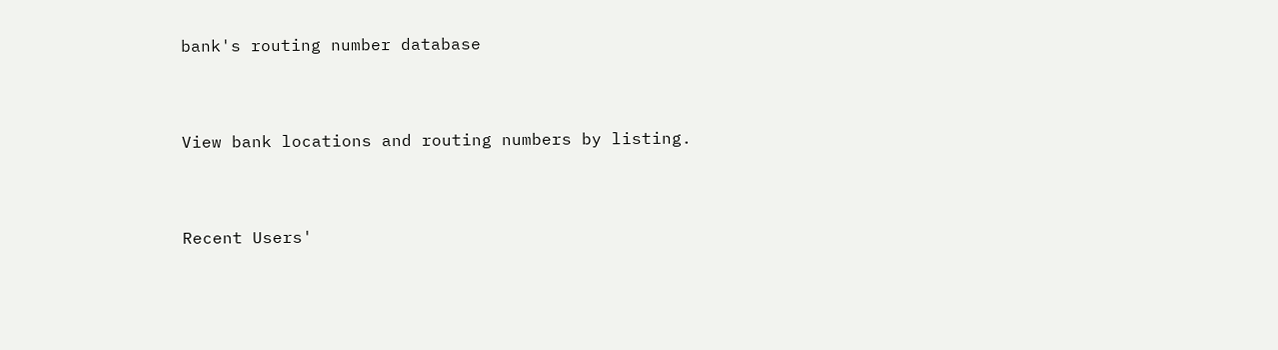bank's routing number database


View bank locations and routing numbers by listing.


Recent Users'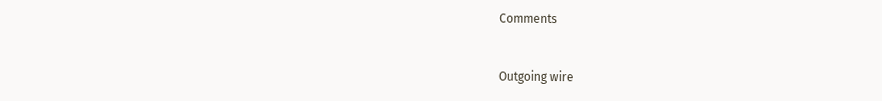Comments


Outgoing wire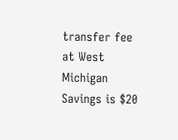transfer fee at West Michigan Savings is $20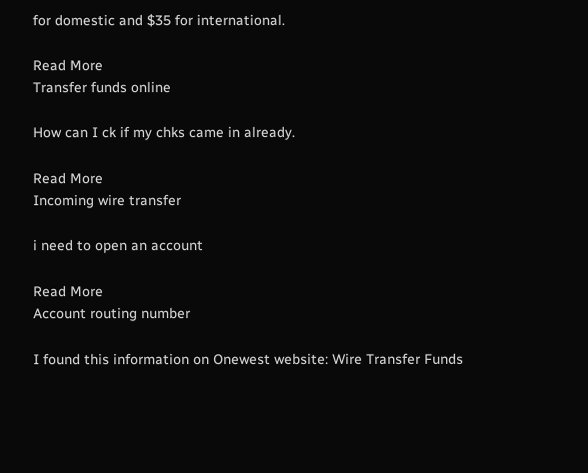for domestic and $35 for international.

Read More
Transfer funds online

How can I ck if my chks came in already.

Read More
Incoming wire transfer

i need to open an account

Read More
Account routing number

I found this information on Onewest website: Wire Transfer Funds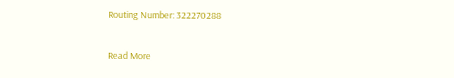Routing Number: 322270288

Read More